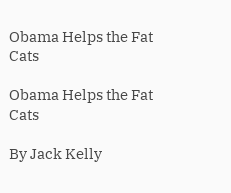Obama Helps the Fat Cats

Obama Helps the Fat Cats

By Jack Kelly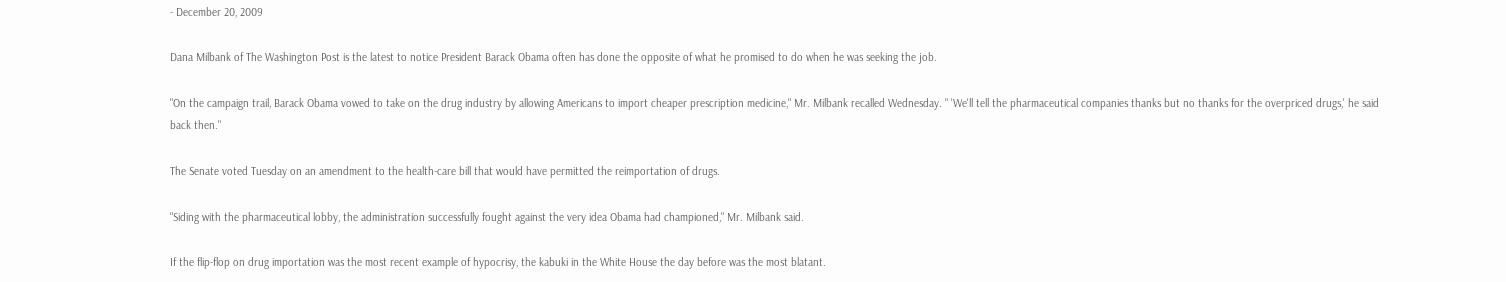- December 20, 2009

Dana Milbank of The Washington Post is the latest to notice President Barack Obama often has done the opposite of what he promised to do when he was seeking the job.

"On the campaign trail, Barack Obama vowed to take on the drug industry by allowing Americans to import cheaper prescription medicine," Mr. Milbank recalled Wednesday. " 'We'll tell the pharmaceutical companies thanks but no thanks for the overpriced drugs,' he said back then."

The Senate voted Tuesday on an amendment to the health-care bill that would have permitted the reimportation of drugs.

"Siding with the pharmaceutical lobby, the administration successfully fought against the very idea Obama had championed," Mr. Milbank said.

If the flip-flop on drug importation was the most recent example of hypocrisy, the kabuki in the White House the day before was the most blatant.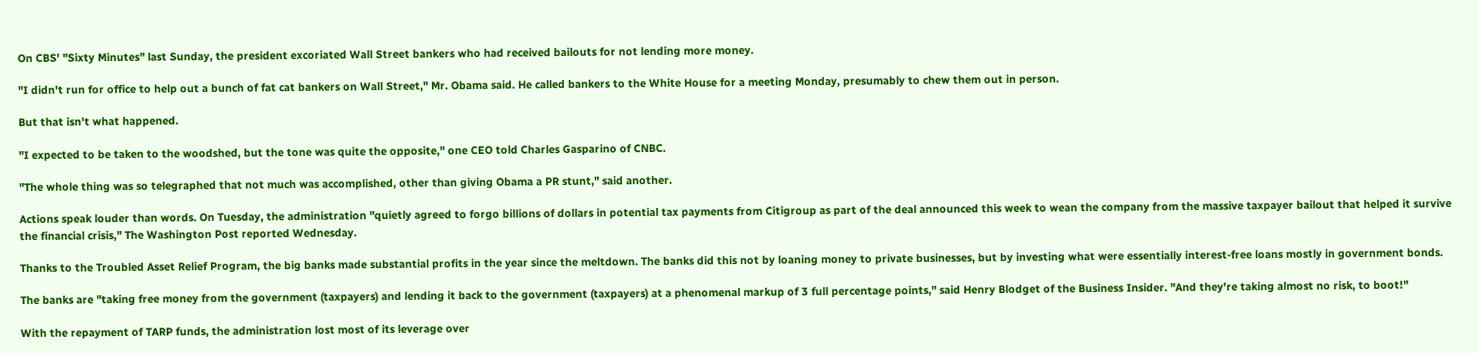On CBS' "Sixty Minutes" last Sunday, the president excoriated Wall Street bankers who had received bailouts for not lending more money.

"I didn't run for office to help out a bunch of fat cat bankers on Wall Street," Mr. Obama said. He called bankers to the White House for a meeting Monday, presumably to chew them out in person.

But that isn't what happened.

"I expected to be taken to the woodshed, but the tone was quite the opposite," one CEO told Charles Gasparino of CNBC.

"The whole thing was so telegraphed that not much was accomplished, other than giving Obama a PR stunt," said another.

Actions speak louder than words. On Tuesday, the administration "quietly agreed to forgo billions of dollars in potential tax payments from Citigroup as part of the deal announced this week to wean the company from the massive taxpayer bailout that helped it survive the financial crisis," The Washington Post reported Wednesday.

Thanks to the Troubled Asset Relief Program, the big banks made substantial profits in the year since the meltdown. The banks did this not by loaning money to private businesses, but by investing what were essentially interest-free loans mostly in government bonds.

The banks are "taking free money from the government (taxpayers) and lending it back to the government (taxpayers) at a phenomenal markup of 3 full percentage points," said Henry Blodget of the Business Insider. "And they're taking almost no risk, to boot!"

With the repayment of TARP funds, the administration lost most of its leverage over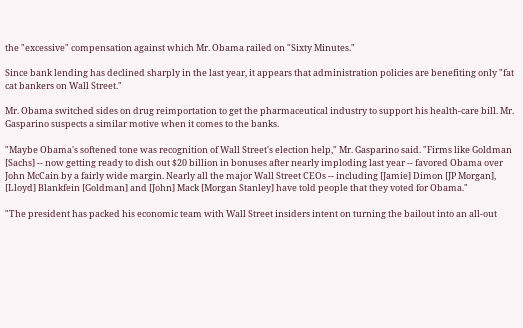the "excessive" compensation against which Mr. Obama railed on "Sixty Minutes."

Since bank lending has declined sharply in the last year, it appears that administration policies are benefiting only "fat cat bankers on Wall Street."

Mr. Obama switched sides on drug reimportation to get the pharmaceutical industry to support his health-care bill. Mr. Gasparino suspects a similar motive when it comes to the banks.

"Maybe Obama's softened tone was recognition of Wall Street's election help," Mr. Gasparino said. "Firms like Goldman [Sachs] -- now getting ready to dish out $20 billion in bonuses after nearly imploding last year -- favored Obama over John McCain by a fairly wide margin. Nearly all the major Wall Street CEOs -- including [Jamie] Dimon [JP Morgan], [Lloyd] Blankfein [Goldman] and [John] Mack [Morgan Stanley] have told people that they voted for Obama."

"The president has packed his economic team with Wall Street insiders intent on turning the bailout into an all-out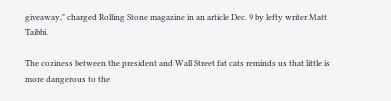giveaway," charged Rolling Stone magazine in an article Dec. 9 by lefty writer Matt Taibbi.

The coziness between the president and Wall Street fat cats reminds us that little is more dangerous to the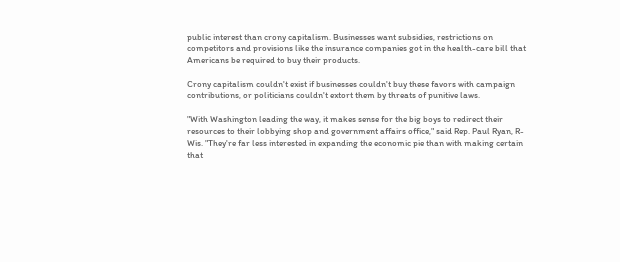public interest than crony capitalism. Businesses want subsidies, restrictions on competitors and provisions like the insurance companies got in the health-care bill that Americans be required to buy their products.

Crony capitalism couldn't exist if businesses couldn't buy these favors with campaign contributions, or politicians couldn't extort them by threats of punitive laws.

"With Washington leading the way, it makes sense for the big boys to redirect their resources to their lobbying shop and government affairs office," said Rep. Paul Ryan, R-Wis. "They're far less interested in expanding the economic pie than with making certain that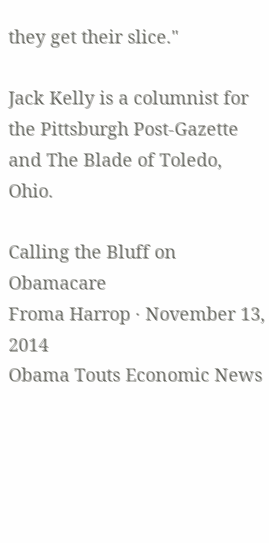they get their slice."

Jack Kelly is a columnist for the Pittsburgh Post-Gazette and The Blade of Toledo, Ohio.

Calling the Bluff on Obamacare
Froma Harrop · November 13, 2014
Obama Touts Economic News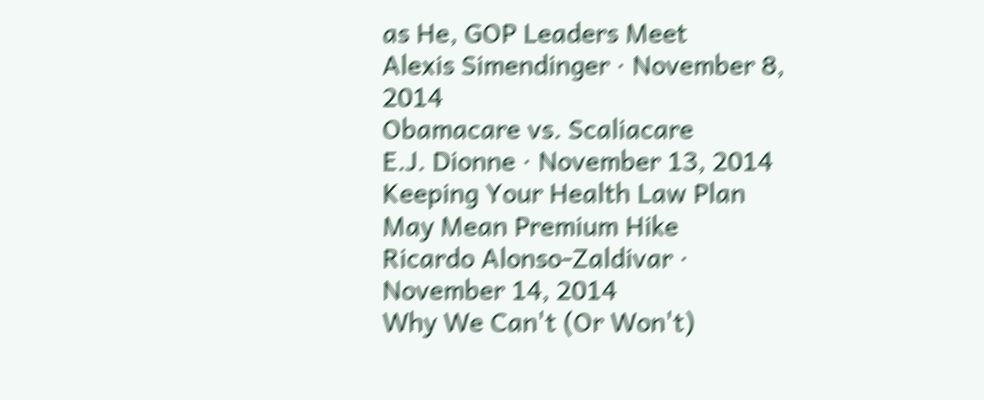as He, GOP Leaders Meet
Alexis Simendinger · November 8, 2014
Obamacare vs. Scaliacare
E.J. Dionne · November 13, 2014
Keeping Your Health Law Plan May Mean Premium Hike
Ricardo Alonso-Zaldivar · November 14, 2014
Why We Can't (Or Won't)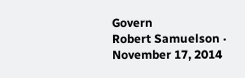Govern
Robert Samuelson · November 17, 2014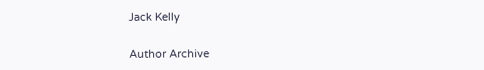Jack Kelly

Author Archive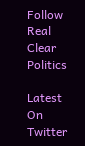Follow Real Clear Politics

Latest On Twitter